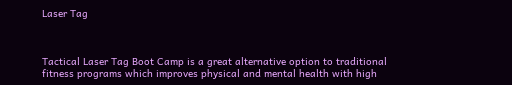Laser Tag



Tactical Laser Tag Boot Camp is a great alternative option to traditional fitness programs which improves physical and mental health with high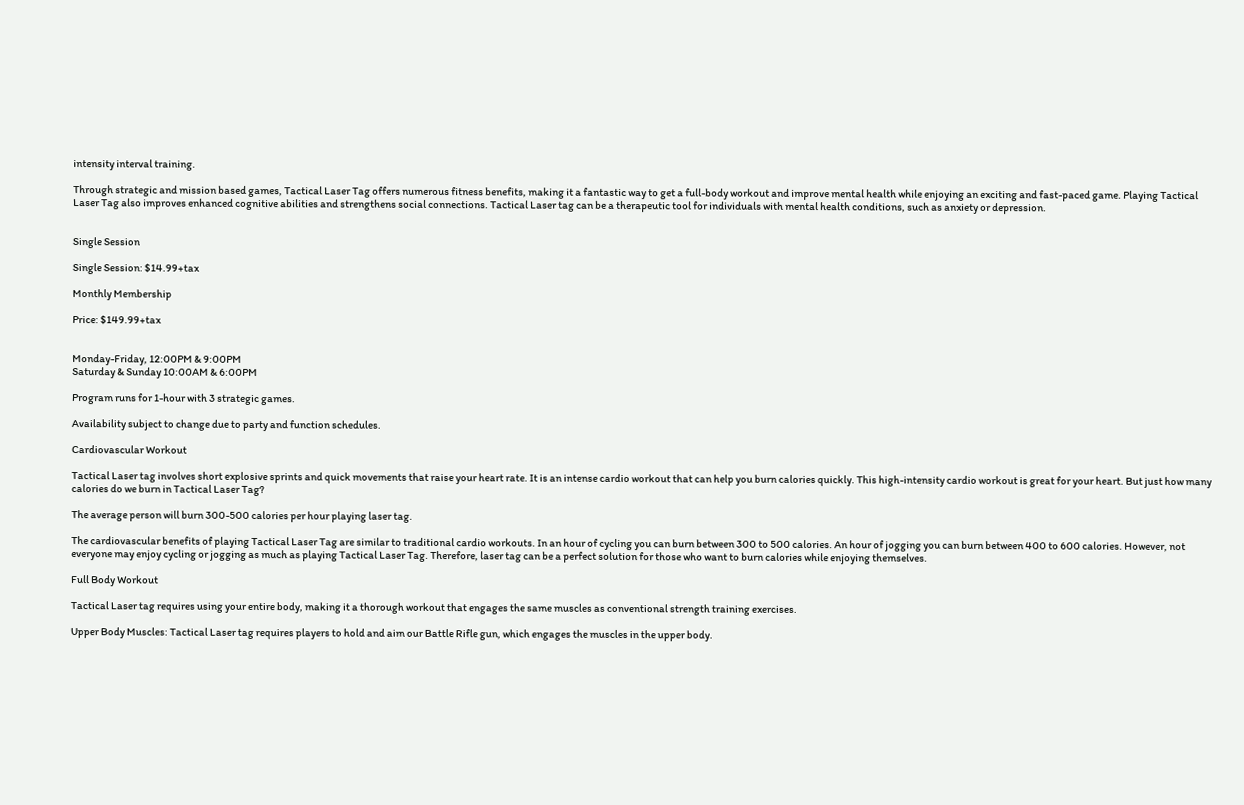intensity interval training.

Through strategic and mission based games, Tactical Laser Tag offers numerous fitness benefits, making it a fantastic way to get a full-body workout and improve mental health while enjoying an exciting and fast-paced game. Playing Tactical Laser Tag also improves enhanced cognitive abilities and strengthens social connections. Tactical Laser tag can be a therapeutic tool for individuals with mental health conditions, such as anxiety or depression.


Single Session

Single Session: $14.99+tax

Monthly Membership

Price: $149.99+tax


Monday-Friday, 12:00PM & 9:00PM
Saturday & Sunday 10:00AM & 6:00PM

Program runs for 1-hour with 3 strategic games.

Availability subject to change due to party and function schedules.

Cardiovascular Workout

Tactical Laser tag involves short explosive sprints and quick movements that raise your heart rate. It is an intense cardio workout that can help you burn calories quickly. This high-intensity cardio workout is great for your heart. But just how many calories do we burn in Tactical Laser Tag?

The average person will burn 300-500 calories per hour playing laser tag.

The cardiovascular benefits of playing Tactical Laser Tag are similar to traditional cardio workouts. In an hour of cycling you can burn between 300 to 500 calories. An hour of jogging you can burn between 400 to 600 calories. However, not everyone may enjoy cycling or jogging as much as playing Tactical Laser Tag. Therefore, laser tag can be a perfect solution for those who want to burn calories while enjoying themselves.

Full Body Workout

Tactical Laser tag requires using your entire body, making it a thorough workout that engages the same muscles as conventional strength training exercises.

Upper Body Muscles: Tactical Laser tag requires players to hold and aim our Battle Rifle gun, which engages the muscles in the upper body.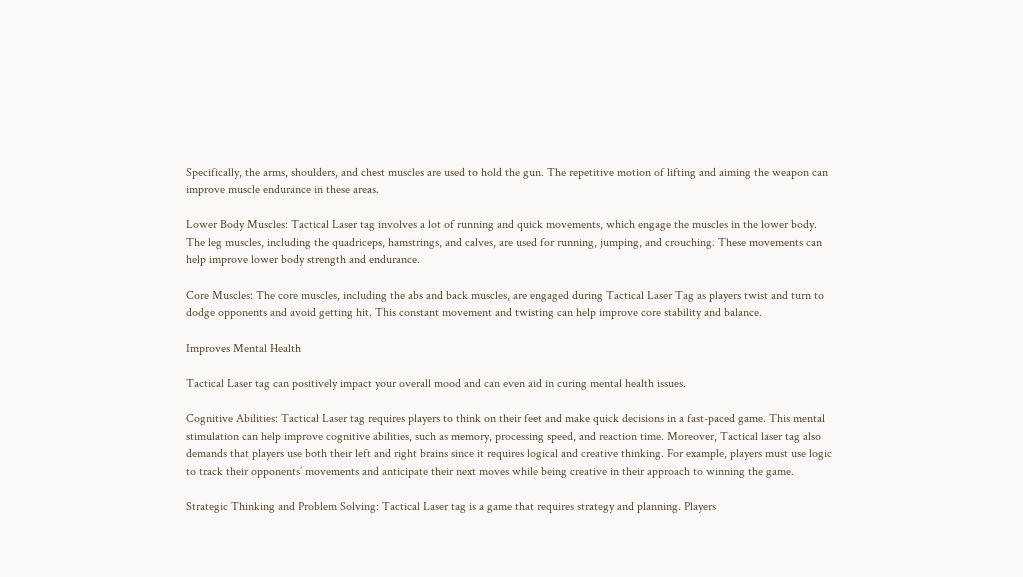Specifically, the arms, shoulders, and chest muscles are used to hold the gun. The repetitive motion of lifting and aiming the weapon can improve muscle endurance in these areas.

Lower Body Muscles: Tactical Laser tag involves a lot of running and quick movements, which engage the muscles in the lower body. The leg muscles, including the quadriceps, hamstrings, and calves, are used for running, jumping, and crouching. These movements can help improve lower body strength and endurance.

Core Muscles: The core muscles, including the abs and back muscles, are engaged during Tactical Laser Tag as players twist and turn to dodge opponents and avoid getting hit. This constant movement and twisting can help improve core stability and balance.

Improves Mental Health

Tactical Laser tag can positively impact your overall mood and can even aid in curing mental health issues.

Cognitive Abilities: Tactical Laser tag requires players to think on their feet and make quick decisions in a fast-paced game. This mental stimulation can help improve cognitive abilities, such as memory, processing speed, and reaction time. Moreover, Tactical laser tag also demands that players use both their left and right brains since it requires logical and creative thinking. For example, players must use logic to track their opponents’ movements and anticipate their next moves while being creative in their approach to winning the game.

Strategic Thinking and Problem Solving: Tactical Laser tag is a game that requires strategy and planning. Players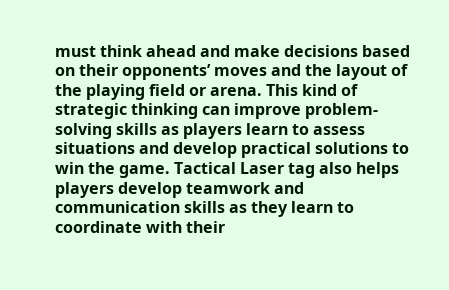must think ahead and make decisions based on their opponents’ moves and the layout of the playing field or arena. This kind of strategic thinking can improve problem-solving skills as players learn to assess situations and develop practical solutions to win the game. Tactical Laser tag also helps players develop teamwork and communication skills as they learn to coordinate with their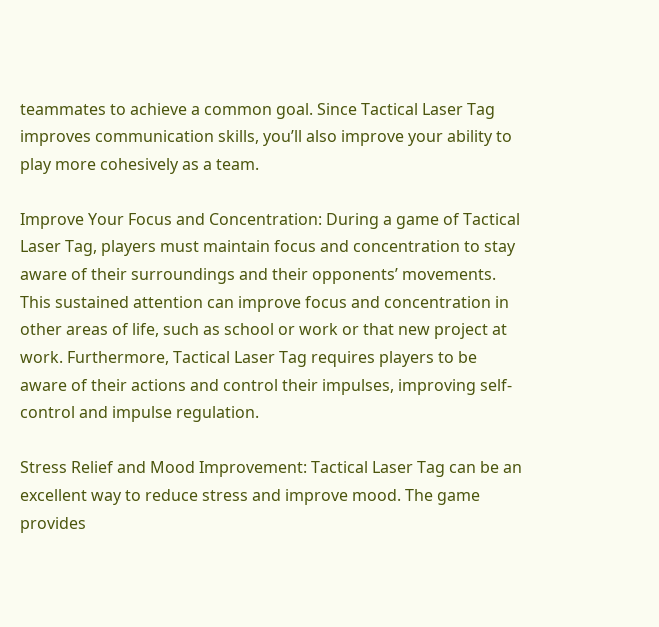teammates to achieve a common goal. Since Tactical Laser Tag improves communication skills, you’ll also improve your ability to play more cohesively as a team.

Improve Your Focus and Concentration: During a game of Tactical Laser Tag, players must maintain focus and concentration to stay aware of their surroundings and their opponents’ movements. This sustained attention can improve focus and concentration in other areas of life, such as school or work or that new project at work. Furthermore, Tactical Laser Tag requires players to be aware of their actions and control their impulses, improving self-control and impulse regulation.

Stress Relief and Mood Improvement: Tactical Laser Tag can be an excellent way to reduce stress and improve mood. The game provides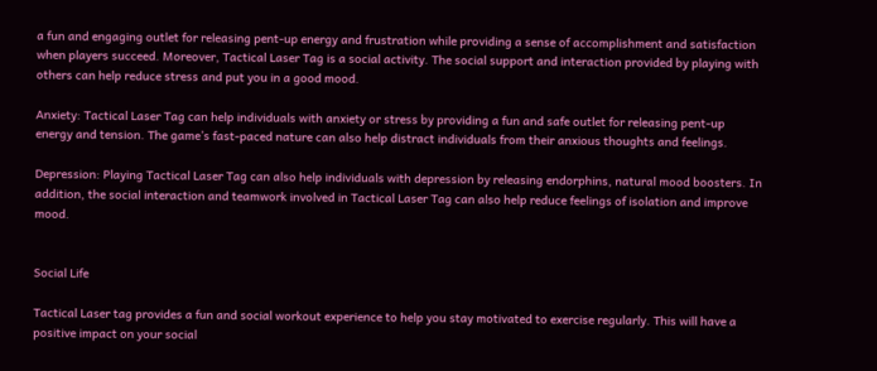a fun and engaging outlet for releasing pent-up energy and frustration while providing a sense of accomplishment and satisfaction when players succeed. Moreover, Tactical Laser Tag is a social activity. The social support and interaction provided by playing with others can help reduce stress and put you in a good mood.

Anxiety: Tactical Laser Tag can help individuals with anxiety or stress by providing a fun and safe outlet for releasing pent-up energy and tension. The game’s fast-paced nature can also help distract individuals from their anxious thoughts and feelings.

Depression: Playing Tactical Laser Tag can also help individuals with depression by releasing endorphins, natural mood boosters. In addition, the social interaction and teamwork involved in Tactical Laser Tag can also help reduce feelings of isolation and improve mood.


Social Life

Tactical Laser tag provides a fun and social workout experience to help you stay motivated to exercise regularly. This will have a positive impact on your social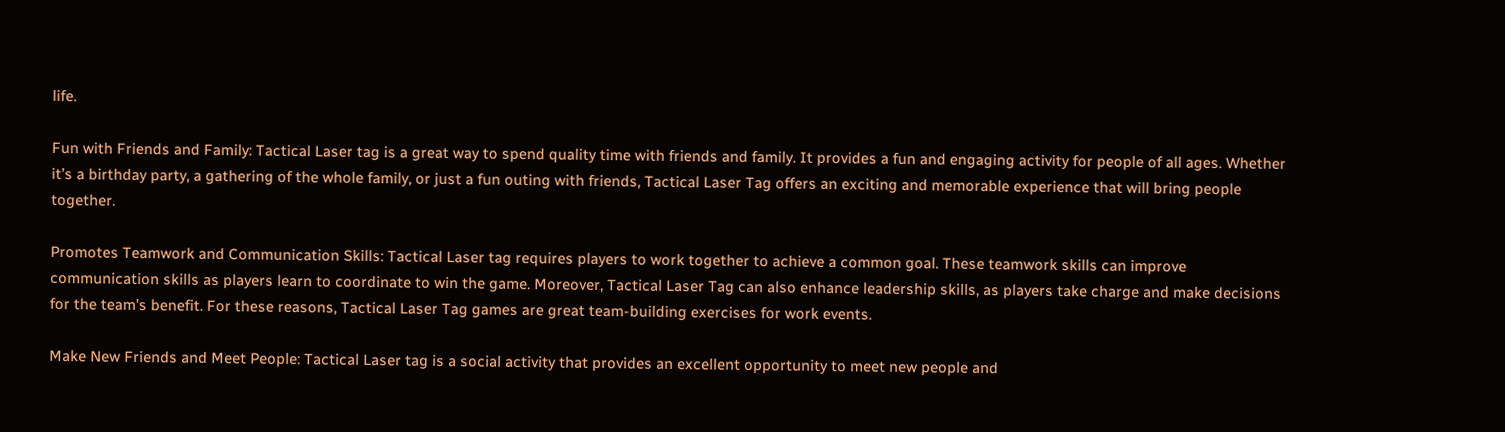life.

Fun with Friends and Family: Tactical Laser tag is a great way to spend quality time with friends and family. It provides a fun and engaging activity for people of all ages. Whether it’s a birthday party, a gathering of the whole family, or just a fun outing with friends, Tactical Laser Tag offers an exciting and memorable experience that will bring people together.

Promotes Teamwork and Communication Skills: Tactical Laser tag requires players to work together to achieve a common goal. These teamwork skills can improve communication skills as players learn to coordinate to win the game. Moreover, Tactical Laser Tag can also enhance leadership skills, as players take charge and make decisions for the team’s benefit. For these reasons, Tactical Laser Tag games are great team-building exercises for work events.

Make New Friends and Meet People: Tactical Laser tag is a social activity that provides an excellent opportunity to meet new people and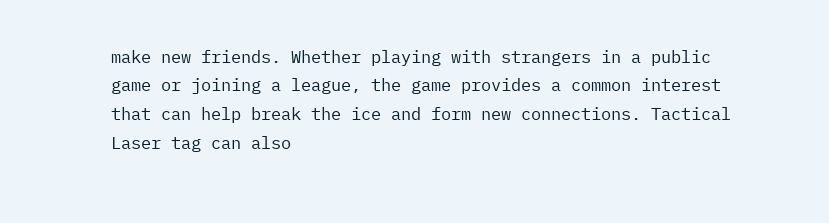make new friends. Whether playing with strangers in a public game or joining a league, the game provides a common interest that can help break the ice and form new connections. Tactical Laser tag can also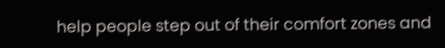help people step out of their comfort zones and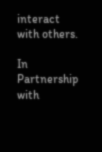interact with others.

In Partnership with